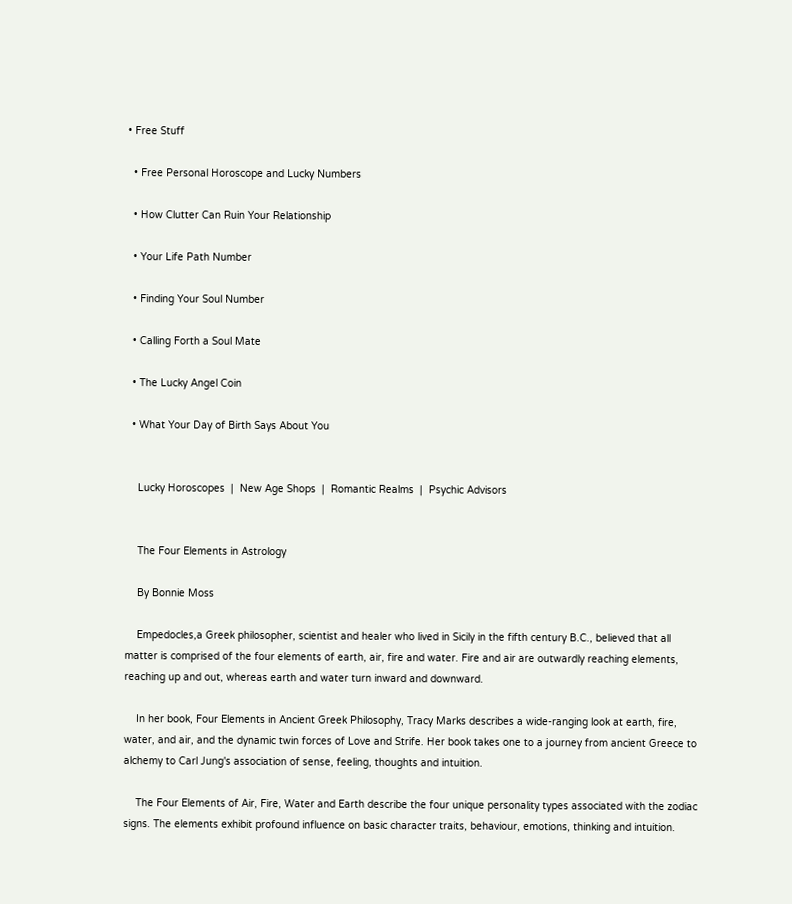• Free Stuff

  • Free Personal Horoscope and Lucky Numbers

  • How Clutter Can Ruin Your Relationship

  • Your Life Path Number

  • Finding Your Soul Number

  • Calling Forth a Soul Mate

  • The Lucky Angel Coin

  • What Your Day of Birth Says About You


    Lucky Horoscopes  |  New Age Shops  |  Romantic Realms  |  Psychic Advisors


    The Four Elements in Astrology

    By Bonnie Moss

    Empedocles,a Greek philosopher, scientist and healer who lived in Sicily in the fifth century B.C., believed that all matter is comprised of the four elements of earth, air, fire and water. Fire and air are outwardly reaching elements, reaching up and out, whereas earth and water turn inward and downward.

    In her book, Four Elements in Ancient Greek Philosophy, Tracy Marks describes a wide-ranging look at earth, fire, water, and air, and the dynamic twin forces of Love and Strife. Her book takes one to a journey from ancient Greece to alchemy to Carl Jung's association of sense, feeling, thoughts and intuition.

    The Four Elements of Air, Fire, Water and Earth describe the four unique personality types associated with the zodiac signs. The elements exhibit profound influence on basic character traits, behaviour, emotions, thinking and intuition.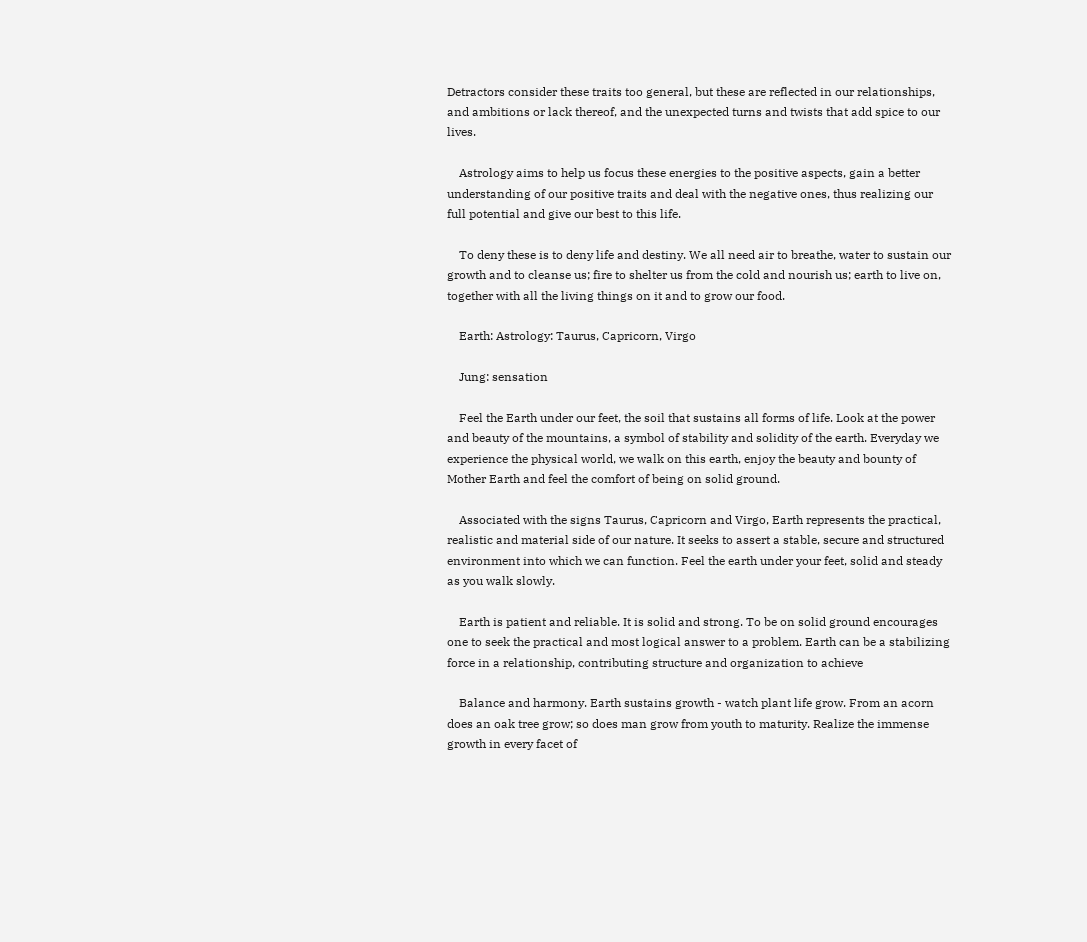Detractors consider these traits too general, but these are reflected in our relationships, and ambitions or lack thereof, and the unexpected turns and twists that add spice to our lives.

    Astrology aims to help us focus these energies to the positive aspects, gain a better understanding of our positive traits and deal with the negative ones, thus realizing our full potential and give our best to this life.

    To deny these is to deny life and destiny. We all need air to breathe, water to sustain our growth and to cleanse us; fire to shelter us from the cold and nourish us; earth to live on, together with all the living things on it and to grow our food.

    Earth: Astrology: Taurus, Capricorn, Virgo

    Jung: sensation

    Feel the Earth under our feet, the soil that sustains all forms of life. Look at the power and beauty of the mountains, a symbol of stability and solidity of the earth. Everyday we experience the physical world, we walk on this earth, enjoy the beauty and bounty of Mother Earth and feel the comfort of being on solid ground.

    Associated with the signs Taurus, Capricorn and Virgo, Earth represents the practical, realistic and material side of our nature. It seeks to assert a stable, secure and structured environment into which we can function. Feel the earth under your feet, solid and steady as you walk slowly.

    Earth is patient and reliable. It is solid and strong. To be on solid ground encourages one to seek the practical and most logical answer to a problem. Earth can be a stabilizing force in a relationship, contributing structure and organization to achieve

    Balance and harmony. Earth sustains growth - watch plant life grow. From an acorn does an oak tree grow; so does man grow from youth to maturity. Realize the immense growth in every facet of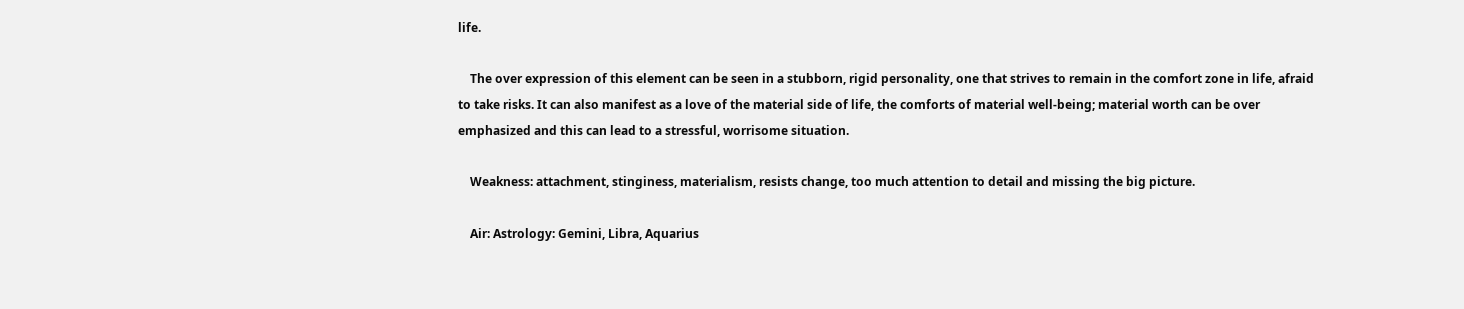life.

    The over expression of this element can be seen in a stubborn, rigid personality, one that strives to remain in the comfort zone in life, afraid to take risks. It can also manifest as a love of the material side of life, the comforts of material well-being; material worth can be over emphasized and this can lead to a stressful, worrisome situation.

    Weakness: attachment, stinginess, materialism, resists change, too much attention to detail and missing the big picture.

    Air: Astrology: Gemini, Libra, Aquarius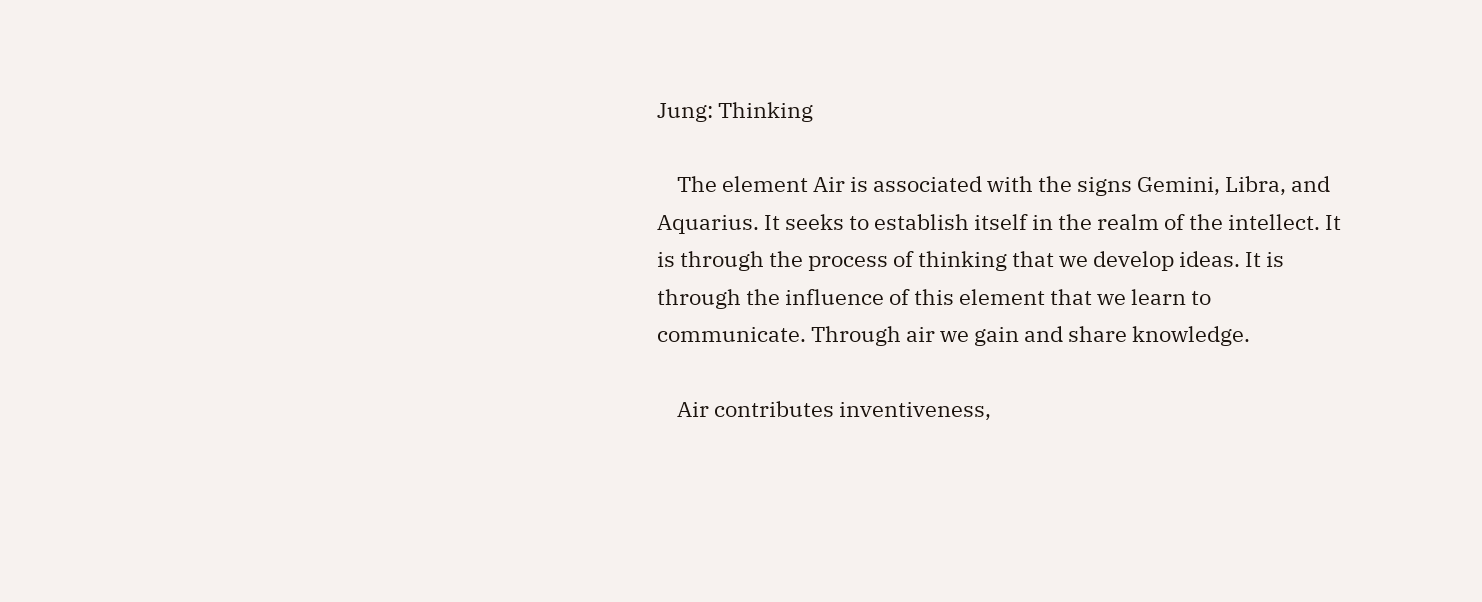Jung: Thinking

    The element Air is associated with the signs Gemini, Libra, and Aquarius. It seeks to establish itself in the realm of the intellect. It is through the process of thinking that we develop ideas. It is through the influence of this element that we learn to communicate. Through air we gain and share knowledge.

    Air contributes inventiveness,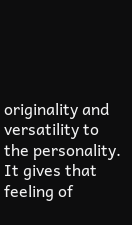originality and versatility to the personality. It gives that feeling of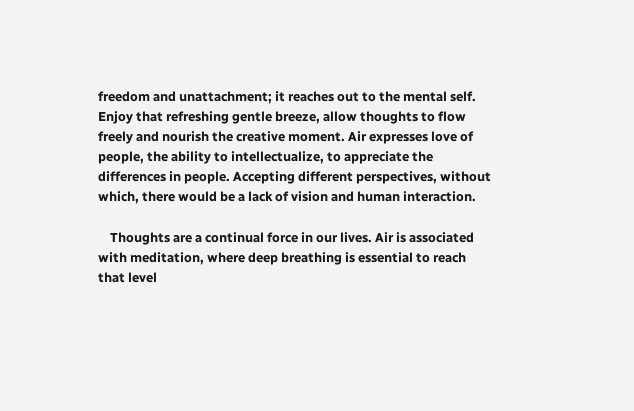freedom and unattachment; it reaches out to the mental self. Enjoy that refreshing gentle breeze, allow thoughts to flow freely and nourish the creative moment. Air expresses love of people, the ability to intellectualize, to appreciate the differences in people. Accepting different perspectives, without which, there would be a lack of vision and human interaction.

    Thoughts are a continual force in our lives. Air is associated with meditation, where deep breathing is essential to reach that level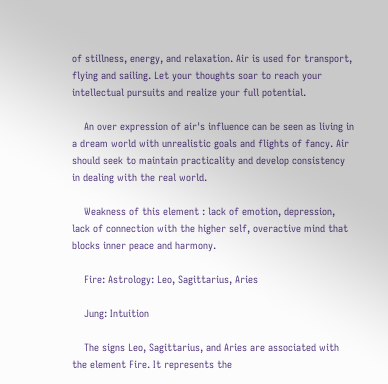of stillness, energy, and relaxation. Air is used for transport, flying and sailing. Let your thoughts soar to reach your intellectual pursuits and realize your full potential.

    An over expression of air's influence can be seen as living in a dream world with unrealistic goals and flights of fancy. Air should seek to maintain practicality and develop consistency in dealing with the real world.

    Weakness of this element : lack of emotion, depression, lack of connection with the higher self, overactive mind that blocks inner peace and harmony.

    Fire: Astrology: Leo, Sagittarius, Aries

    Jung: Intuition

    The signs Leo, Sagittarius, and Aries are associated with the element Fire. It represents the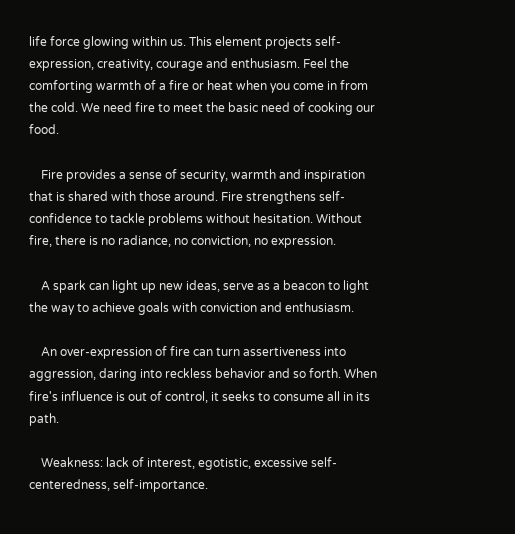life force glowing within us. This element projects self-expression, creativity, courage and enthusiasm. Feel the comforting warmth of a fire or heat when you come in from the cold. We need fire to meet the basic need of cooking our food.

    Fire provides a sense of security, warmth and inspiration that is shared with those around. Fire strengthens self-confidence to tackle problems without hesitation. Without fire, there is no radiance, no conviction, no expression.

    A spark can light up new ideas, serve as a beacon to light the way to achieve goals with conviction and enthusiasm.

    An over-expression of fire can turn assertiveness into aggression, daring into reckless behavior and so forth. When fire's influence is out of control, it seeks to consume all in its path.

    Weakness: lack of interest, egotistic, excessive self-centeredness, self-importance.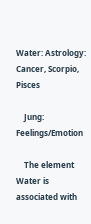Water: Astrology: Cancer, Scorpio, Pisces

    Jung: Feelings/Emotion

    The element Water is associated with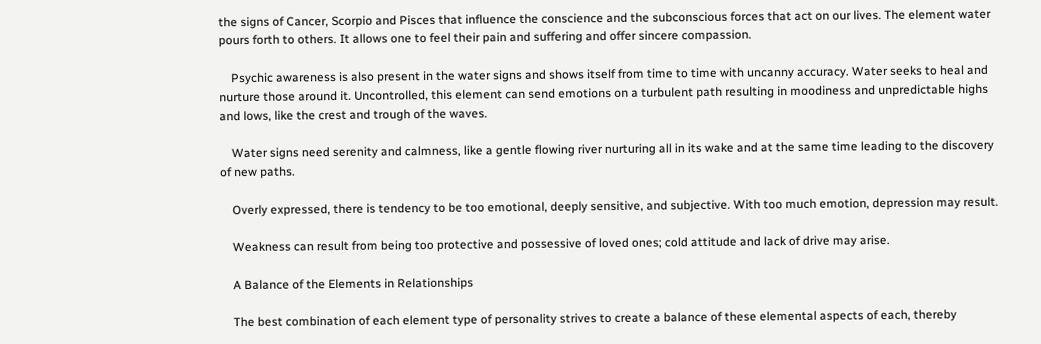the signs of Cancer, Scorpio and Pisces that influence the conscience and the subconscious forces that act on our lives. The element water pours forth to others. It allows one to feel their pain and suffering and offer sincere compassion.

    Psychic awareness is also present in the water signs and shows itself from time to time with uncanny accuracy. Water seeks to heal and nurture those around it. Uncontrolled, this element can send emotions on a turbulent path resulting in moodiness and unpredictable highs and lows, like the crest and trough of the waves.

    Water signs need serenity and calmness, like a gentle flowing river nurturing all in its wake and at the same time leading to the discovery of new paths.

    Overly expressed, there is tendency to be too emotional, deeply sensitive, and subjective. With too much emotion, depression may result.

    Weakness can result from being too protective and possessive of loved ones; cold attitude and lack of drive may arise.

    A Balance of the Elements in Relationships

    The best combination of each element type of personality strives to create a balance of these elemental aspects of each, thereby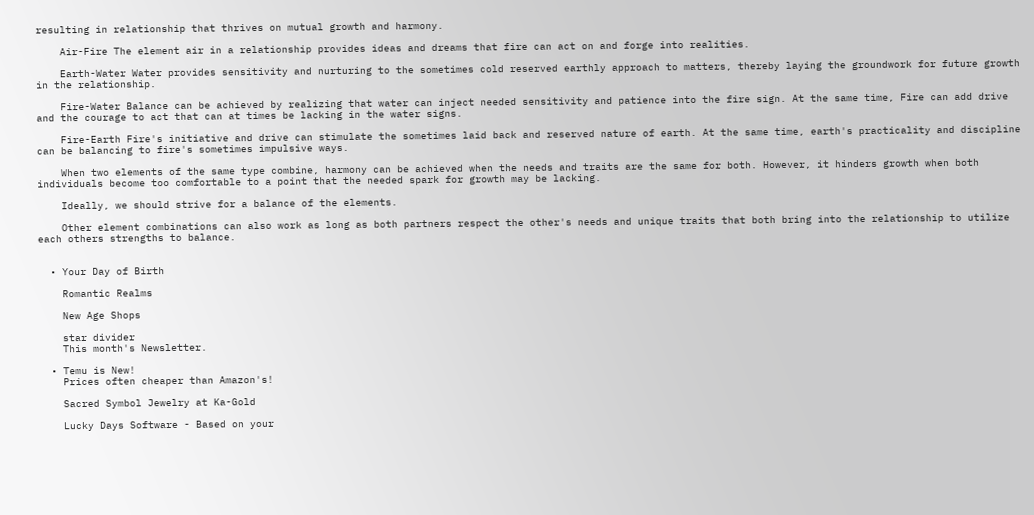resulting in relationship that thrives on mutual growth and harmony.

    Air-Fire The element air in a relationship provides ideas and dreams that fire can act on and forge into realities.

    Earth-Water Water provides sensitivity and nurturing to the sometimes cold reserved earthly approach to matters, thereby laying the groundwork for future growth in the relationship.

    Fire-Water Balance can be achieved by realizing that water can inject needed sensitivity and patience into the fire sign. At the same time, Fire can add drive and the courage to act that can at times be lacking in the water signs.

    Fire-Earth Fire's initiative and drive can stimulate the sometimes laid back and reserved nature of earth. At the same time, earth's practicality and discipline can be balancing to fire's sometimes impulsive ways.

    When two elements of the same type combine, harmony can be achieved when the needs and traits are the same for both. However, it hinders growth when both individuals become too comfortable to a point that the needed spark for growth may be lacking.

    Ideally, we should strive for a balance of the elements.

    Other element combinations can also work as long as both partners respect the other's needs and unique traits that both bring into the relationship to utilize each others strengths to balance.


  • Your Day of Birth

    Romantic Realms

    New Age Shops

    star divider
    This month's Newsletter.

  • Temu is New!
    Prices often cheaper than Amazon's!

    Sacred Symbol Jewelry at Ka-Gold

    Lucky Days Software - Based on your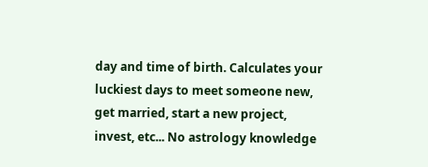day and time of birth. Calculates your luckiest days to meet someone new, get married, start a new project, invest, etc... No astrology knowledge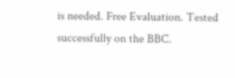is needed. Free Evaluation. Tested successfully on the BBC.